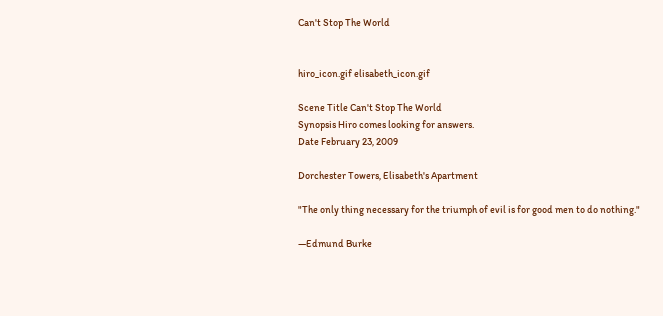Can't Stop The World


hiro_icon.gif elisabeth_icon.gif

Scene Title Can't Stop The World
Synopsis Hiro comes looking for answers.
Date February 23, 2009

Dorchester Towers, Elisabeth's Apartment

"The only thing necessary for the triumph of evil is for good men to do nothing."

—Edmund Burke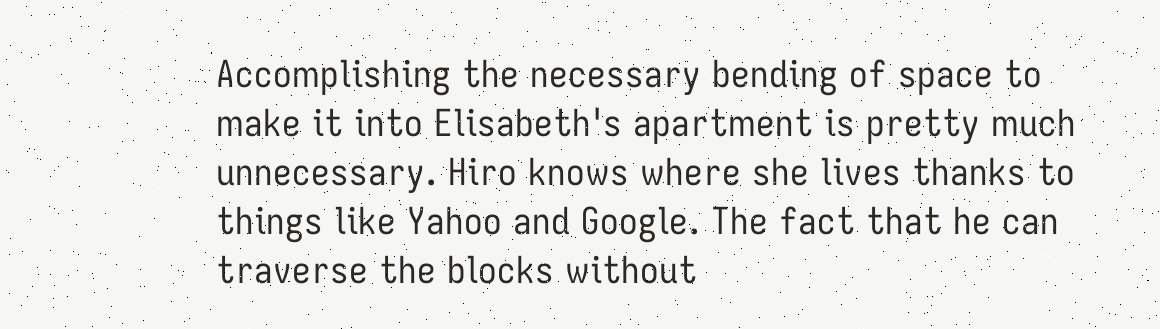Accomplishing the necessary bending of space to make it into Elisabeth's apartment is pretty much unnecessary. Hiro knows where she lives thanks to things like Yahoo and Google. The fact that he can traverse the blocks without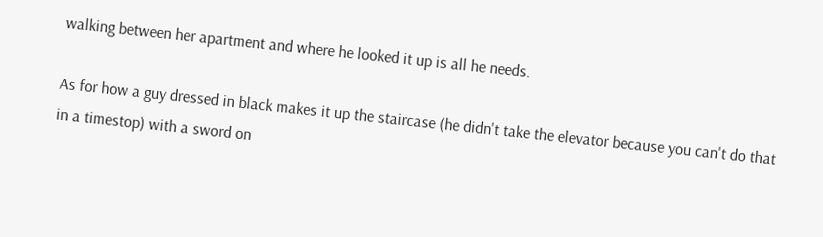walking between her apartment and where he looked it up is all he needs.

As for how a guy dressed in black makes it up the staircase (he didn't take the elevator because you can't do that in a timestop) with a sword on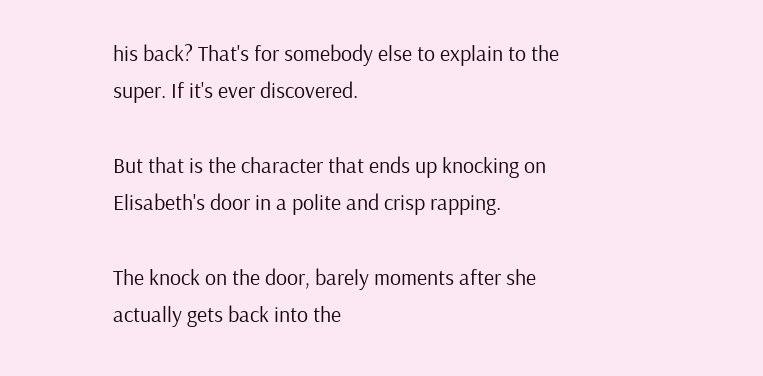his back? That's for somebody else to explain to the super. If it's ever discovered.

But that is the character that ends up knocking on Elisabeth's door in a polite and crisp rapping.

The knock on the door, barely moments after she actually gets back into the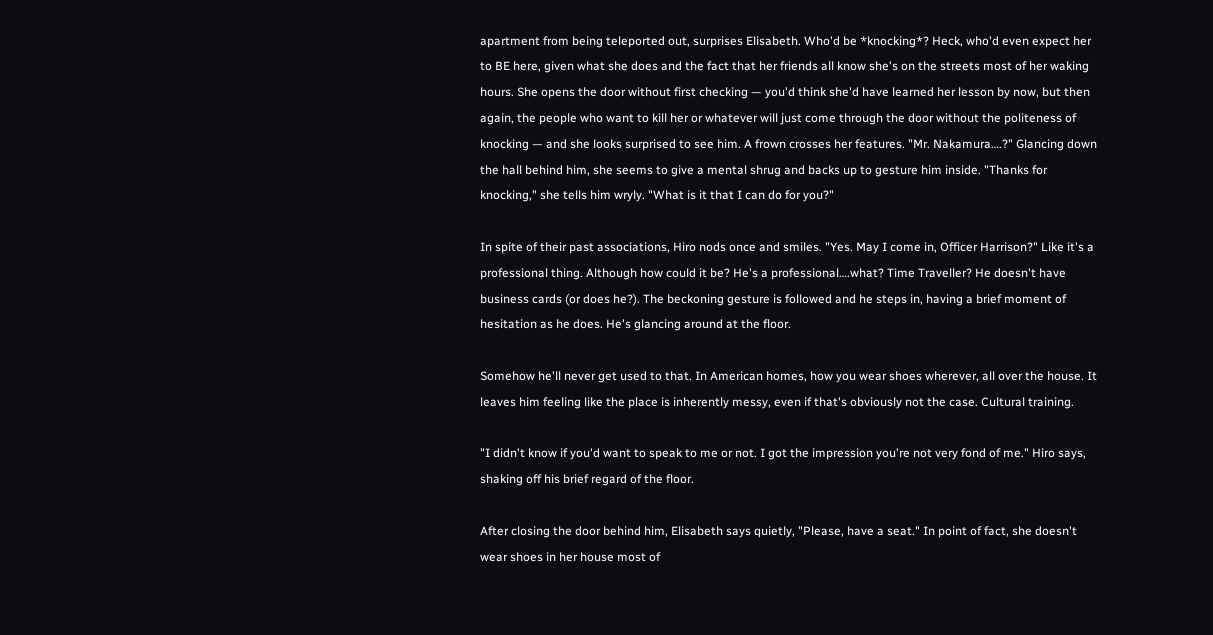apartment from being teleported out, surprises Elisabeth. Who'd be *knocking*? Heck, who'd even expect her to BE here, given what she does and the fact that her friends all know she's on the streets most of her waking hours. She opens the door without first checking — you'd think she'd have learned her lesson by now, but then again, the people who want to kill her or whatever will just come through the door without the politeness of knocking — and she looks surprised to see him. A frown crosses her features. "Mr. Nakamura….?" Glancing down the hall behind him, she seems to give a mental shrug and backs up to gesture him inside. "Thanks for knocking," she tells him wryly. "What is it that I can do for you?"

In spite of their past associations, Hiro nods once and smiles. "Yes. May I come in, Officer Harrison?" Like it's a professional thing. Although how could it be? He's a professional….what? Time Traveller? He doesn't have business cards (or does he?). The beckoning gesture is followed and he steps in, having a brief moment of hesitation as he does. He's glancing around at the floor.

Somehow he'll never get used to that. In American homes, how you wear shoes wherever, all over the house. It leaves him feeling like the place is inherently messy, even if that's obviously not the case. Cultural training.

"I didn't know if you'd want to speak to me or not. I got the impression you're not very fond of me." Hiro says, shaking off his brief regard of the floor.

After closing the door behind him, Elisabeth says quietly, "Please, have a seat." In point of fact, she doesn't wear shoes in her house most of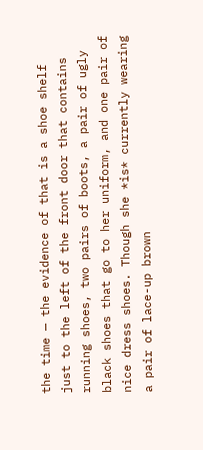the time — the evidence of that is a shoe shelf just to the left of the front door that contains running shoes, two pairs of boots, a pair of ugly black shoes that go to her uniform, and one pair of nice dress shoes. Though she *is* currently wearing a pair of lace-up brown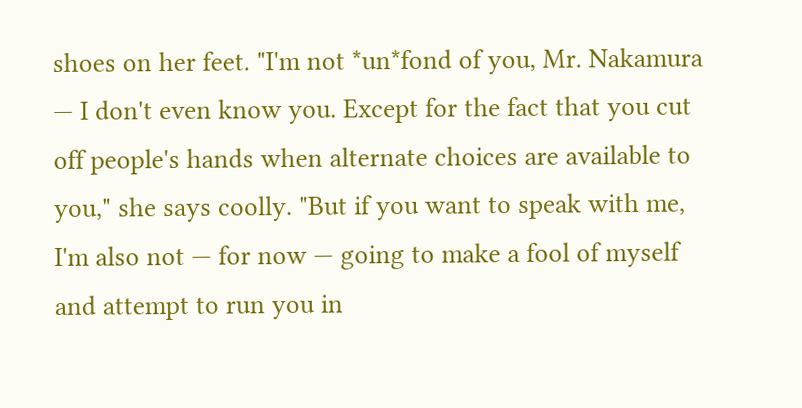shoes on her feet. "I'm not *un*fond of you, Mr. Nakamura — I don't even know you. Except for the fact that you cut off people's hands when alternate choices are available to you," she says coolly. "But if you want to speak with me, I'm also not — for now — going to make a fool of myself and attempt to run you in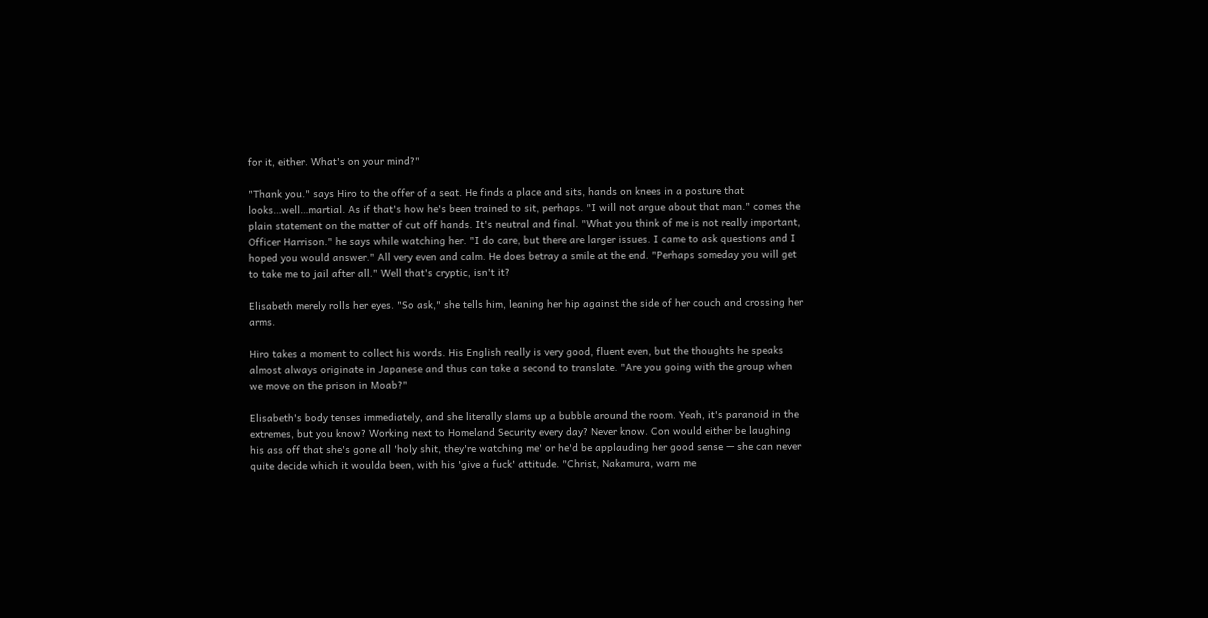for it, either. What's on your mind?"

"Thank you." says Hiro to the offer of a seat. He finds a place and sits, hands on knees in a posture that looks…well…martial. As if that's how he's been trained to sit, perhaps. "I will not argue about that man." comes the plain statement on the matter of cut off hands. It's neutral and final. "What you think of me is not really important, Officer Harrison." he says while watching her. "I do care, but there are larger issues. I came to ask questions and I hoped you would answer." All very even and calm. He does betray a smile at the end. "Perhaps someday you will get to take me to jail after all." Well that's cryptic, isn't it?

Elisabeth merely rolls her eyes. "So ask," she tells him, leaning her hip against the side of her couch and crossing her arms.

Hiro takes a moment to collect his words. His English really is very good, fluent even, but the thoughts he speaks almost always originate in Japanese and thus can take a second to translate. "Are you going with the group when we move on the prison in Moab?"

Elisabeth's body tenses immediately, and she literally slams up a bubble around the room. Yeah, it's paranoid in the extremes, but you know? Working next to Homeland Security every day? Never know. Con would either be laughing his ass off that she's gone all 'holy shit, they're watching me' or he'd be applauding her good sense — she can never quite decide which it woulda been, with his 'give a fuck' attitude. "Christ, Nakamura, warn me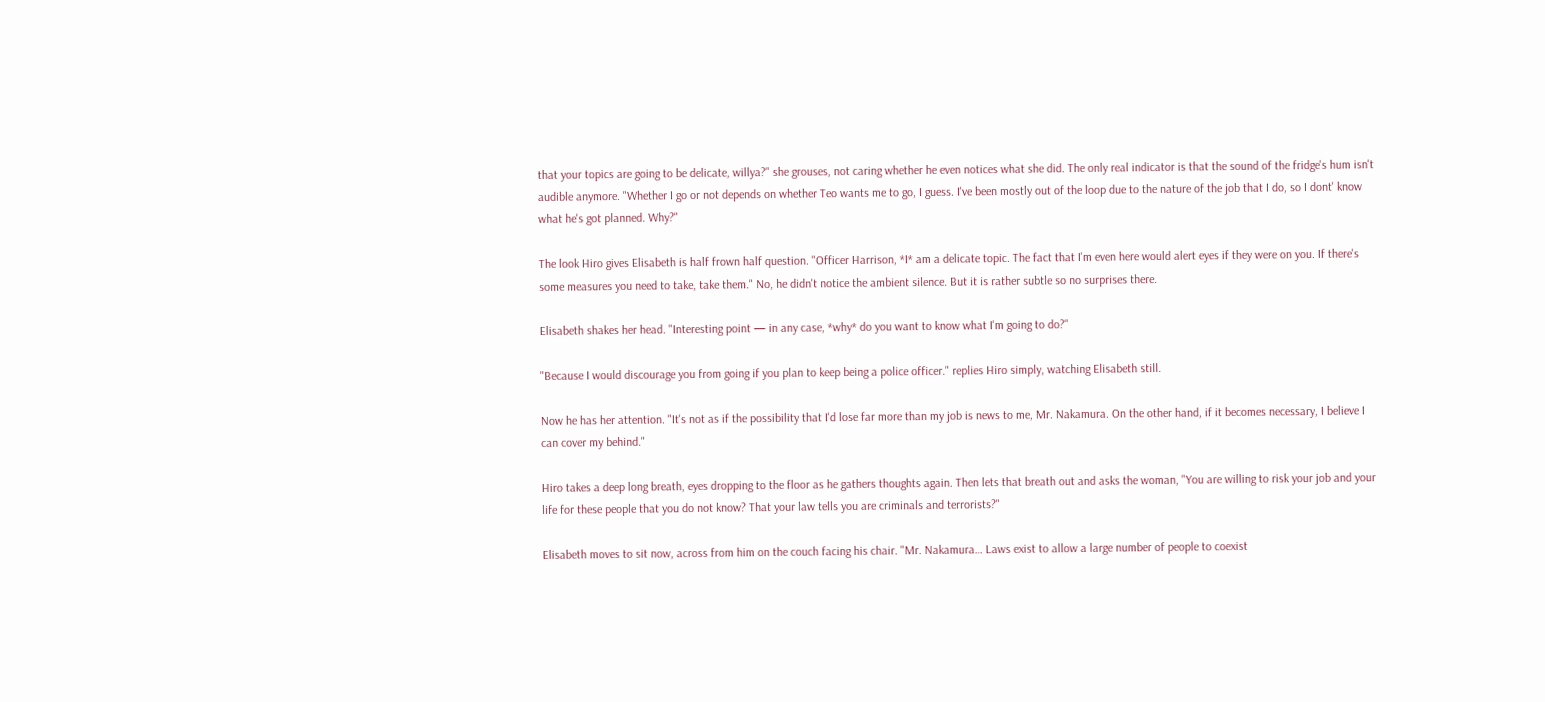that your topics are going to be delicate, willya?" she grouses, not caring whether he even notices what she did. The only real indicator is that the sound of the fridge's hum isn't audible anymore. "Whether I go or not depends on whether Teo wants me to go, I guess. I've been mostly out of the loop due to the nature of the job that I do, so I dont' know what he's got planned. Why?"

The look Hiro gives Elisabeth is half frown half question. "Officer Harrison, *I* am a delicate topic. The fact that I'm even here would alert eyes if they were on you. If there's some measures you need to take, take them." No, he didn't notice the ambient silence. But it is rather subtle so no surprises there.

Elisabeth shakes her head. "Interesting point — in any case, *why* do you want to know what I'm going to do?"

"Because I would discourage you from going if you plan to keep being a police officer." replies Hiro simply, watching Elisabeth still.

Now he has her attention. "It's not as if the possibility that I'd lose far more than my job is news to me, Mr. Nakamura. On the other hand, if it becomes necessary, I believe I can cover my behind."

Hiro takes a deep long breath, eyes dropping to the floor as he gathers thoughts again. Then lets that breath out and asks the woman, "You are willing to risk your job and your life for these people that you do not know? That your law tells you are criminals and terrorists?"

Elisabeth moves to sit now, across from him on the couch facing his chair. "Mr. Nakamura… Laws exist to allow a large number of people to coexist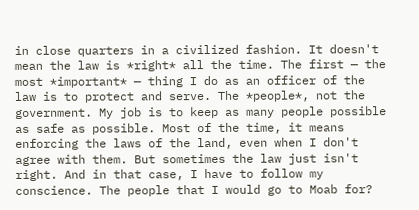in close quarters in a civilized fashion. It doesn't mean the law is *right* all the time. The first — the most *important* — thing I do as an officer of the law is to protect and serve. The *people*, not the government. My job is to keep as many people possible as safe as possible. Most of the time, it means enforcing the laws of the land, even when I don't agree with them. But sometimes the law just isn't right. And in that case, I have to follow my conscience. The people that I would go to Moab for?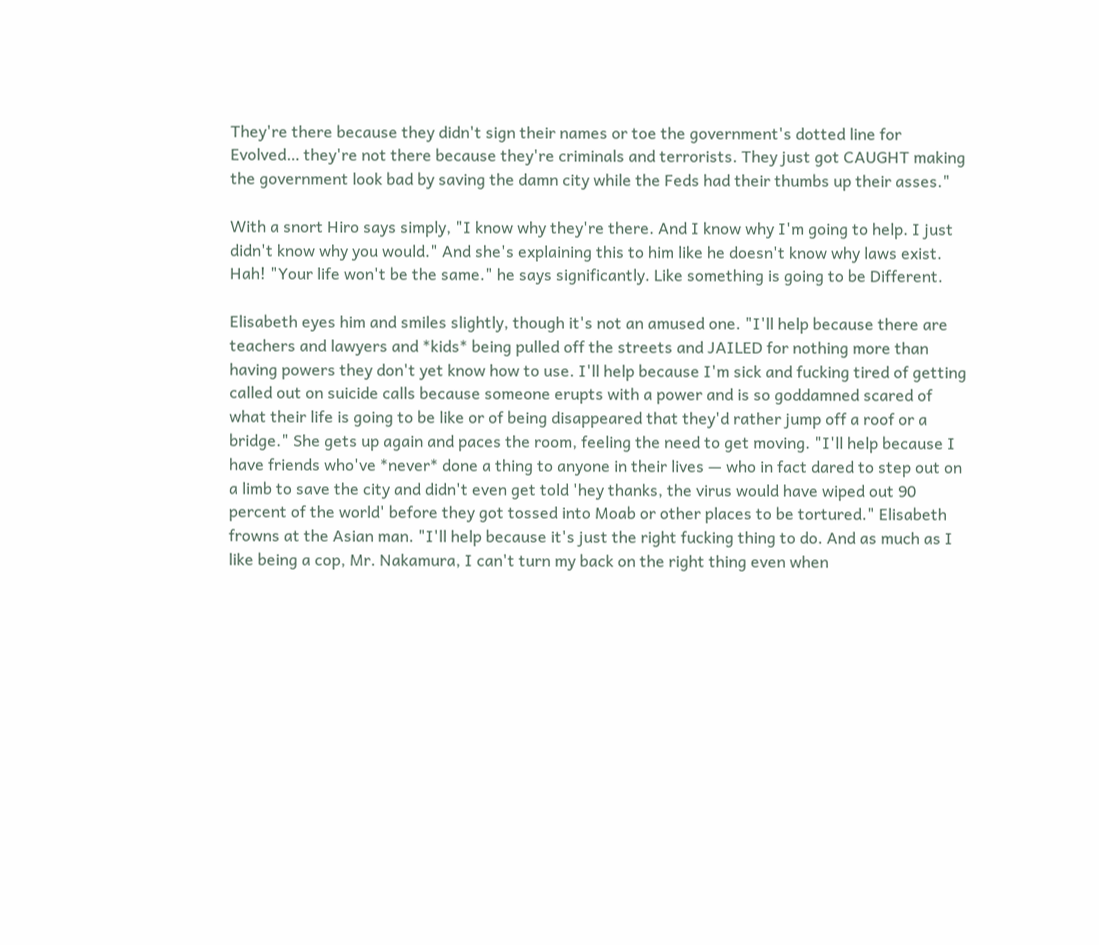They're there because they didn't sign their names or toe the government's dotted line for Evolved… they're not there because they're criminals and terrorists. They just got CAUGHT making the government look bad by saving the damn city while the Feds had their thumbs up their asses."

With a snort Hiro says simply, "I know why they're there. And I know why I'm going to help. I just didn't know why you would." And she's explaining this to him like he doesn't know why laws exist. Hah! "Your life won't be the same." he says significantly. Like something is going to be Different.

Elisabeth eyes him and smiles slightly, though it's not an amused one. "I'll help because there are teachers and lawyers and *kids* being pulled off the streets and JAILED for nothing more than having powers they don't yet know how to use. I'll help because I'm sick and fucking tired of getting called out on suicide calls because someone erupts with a power and is so goddamned scared of what their life is going to be like or of being disappeared that they'd rather jump off a roof or a bridge." She gets up again and paces the room, feeling the need to get moving. "I'll help because I have friends who've *never* done a thing to anyone in their lives — who in fact dared to step out on a limb to save the city and didn't even get told 'hey thanks, the virus would have wiped out 90 percent of the world' before they got tossed into Moab or other places to be tortured." Elisabeth frowns at the Asian man. "I'll help because it's just the right fucking thing to do. And as much as I like being a cop, Mr. Nakamura, I can't turn my back on the right thing even when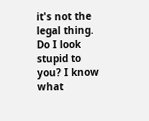it's not the legal thing. Do I look stupid to you? I know what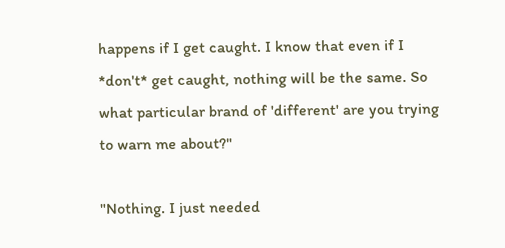happens if I get caught. I know that even if I *don't* get caught, nothing will be the same. So what particular brand of 'different' are you trying to warn me about?"

"Nothing. I just needed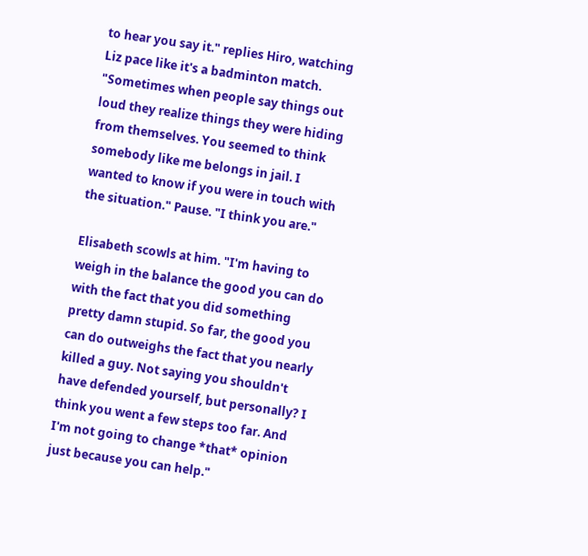to hear you say it." replies Hiro, watching Liz pace like it's a badminton match. "Sometimes when people say things out loud they realize things they were hiding from themselves. You seemed to think somebody like me belongs in jail. I wanted to know if you were in touch with the situation." Pause. "I think you are."

Elisabeth scowls at him. "I'm having to weigh in the balance the good you can do with the fact that you did something pretty damn stupid. So far, the good you can do outweighs the fact that you nearly killed a guy. Not saying you shouldn't have defended yourself, but personally? I think you went a few steps too far. And I'm not going to change *that* opinion just because you can help."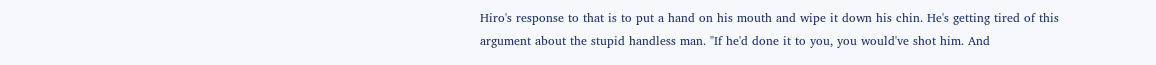Hiro's response to that is to put a hand on his mouth and wipe it down his chin. He's getting tired of this argument about the stupid handless man. "If he'd done it to you, you would've shot him. And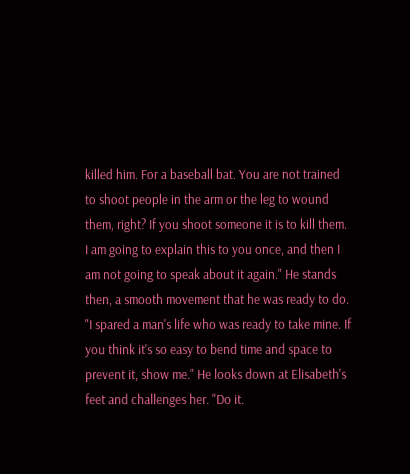killed him. For a baseball bat. You are not trained to shoot people in the arm or the leg to wound them, right? If you shoot someone it is to kill them. I am going to explain this to you once, and then I am not going to speak about it again." He stands then, a smooth movement that he was ready to do. "I spared a man's life who was ready to take mine. If you think it's so easy to bend time and space to prevent it, show me." He looks down at Elisabeth's feet and challenges her. "Do it.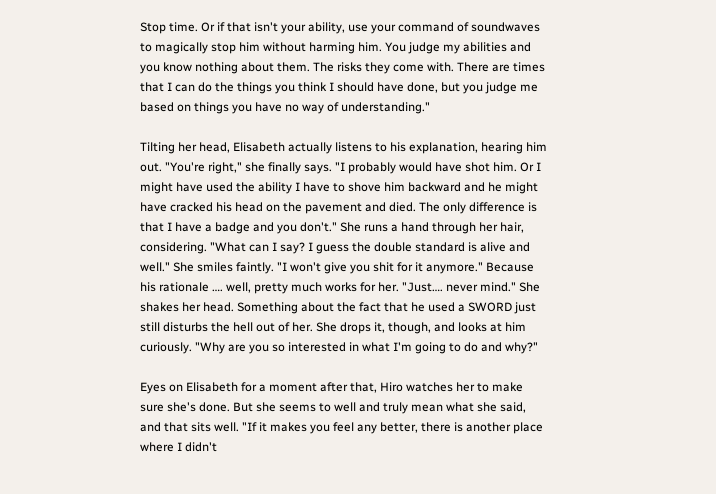Stop time. Or if that isn't your ability, use your command of soundwaves to magically stop him without harming him. You judge my abilities and you know nothing about them. The risks they come with. There are times that I can do the things you think I should have done, but you judge me based on things you have no way of understanding."

Tilting her head, Elisabeth actually listens to his explanation, hearing him out. "You're right," she finally says. "I probably would have shot him. Or I might have used the ability I have to shove him backward and he might have cracked his head on the pavement and died. The only difference is that I have a badge and you don't." She runs a hand through her hair, considering. "What can I say? I guess the double standard is alive and well." She smiles faintly. "I won't give you shit for it anymore." Because his rationale …. well, pretty much works for her. "Just…. never mind." She shakes her head. Something about the fact that he used a SWORD just still disturbs the hell out of her. She drops it, though, and looks at him curiously. "Why are you so interested in what I'm going to do and why?"

Eyes on Elisabeth for a moment after that, Hiro watches her to make sure she's done. But she seems to well and truly mean what she said, and that sits well. "If it makes you feel any better, there is another place where I didn't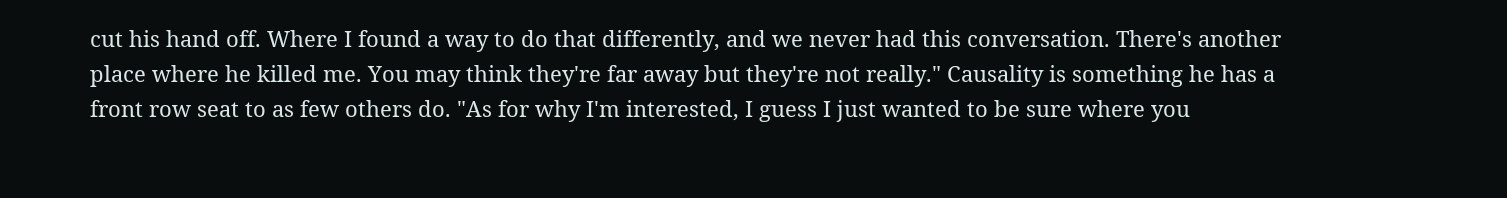cut his hand off. Where I found a way to do that differently, and we never had this conversation. There's another place where he killed me. You may think they're far away but they're not really." Causality is something he has a front row seat to as few others do. "As for why I'm interested, I guess I just wanted to be sure where you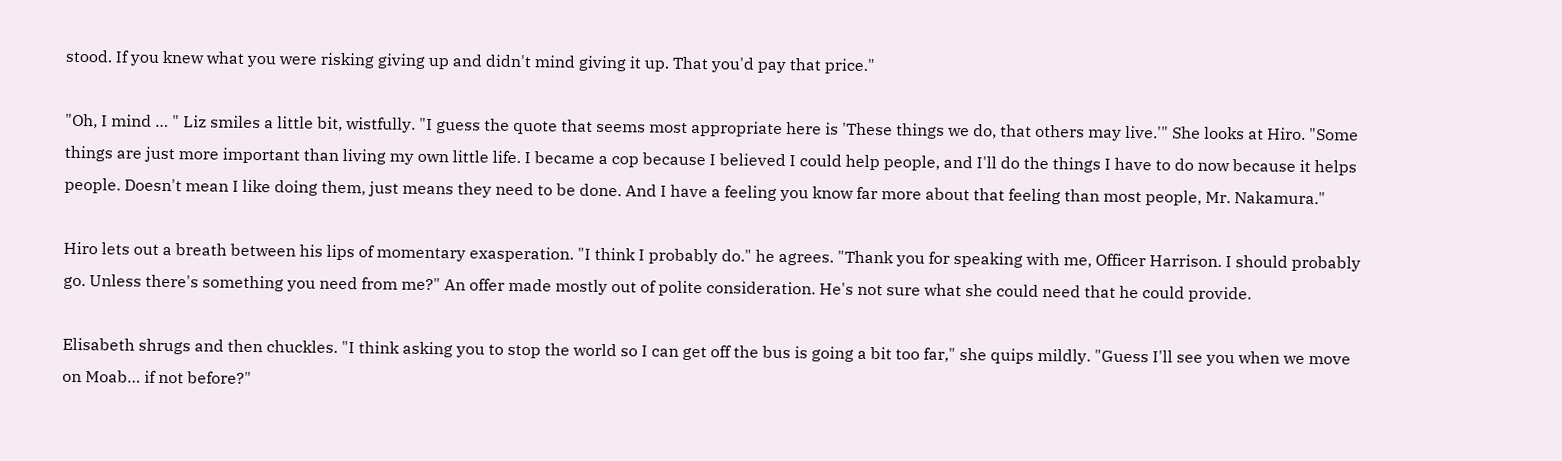stood. If you knew what you were risking giving up and didn't mind giving it up. That you'd pay that price."

"Oh, I mind … " Liz smiles a little bit, wistfully. "I guess the quote that seems most appropriate here is 'These things we do, that others may live.'" She looks at Hiro. "Some things are just more important than living my own little life. I became a cop because I believed I could help people, and I'll do the things I have to do now because it helps people. Doesn't mean I like doing them, just means they need to be done. And I have a feeling you know far more about that feeling than most people, Mr. Nakamura."

Hiro lets out a breath between his lips of momentary exasperation. "I think I probably do." he agrees. "Thank you for speaking with me, Officer Harrison. I should probably go. Unless there's something you need from me?" An offer made mostly out of polite consideration. He's not sure what she could need that he could provide.

Elisabeth shrugs and then chuckles. "I think asking you to stop the world so I can get off the bus is going a bit too far," she quips mildly. "Guess I'll see you when we move on Moab… if not before?"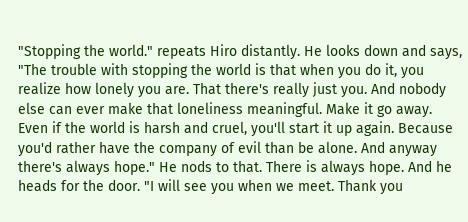"Stopping the world." repeats Hiro distantly. He looks down and says, "The trouble with stopping the world is that when you do it, you realize how lonely you are. That there's really just you. And nobody else can ever make that loneliness meaningful. Make it go away. Even if the world is harsh and cruel, you'll start it up again. Because you'd rather have the company of evil than be alone. And anyway there's always hope." He nods to that. There is always hope. And he heads for the door. "I will see you when we meet. Thank you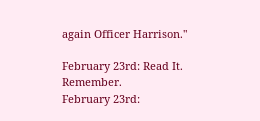again Officer Harrison."

February 23rd: Read It. Remember.
February 23rd: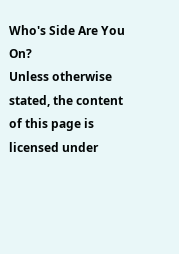Who's Side Are You On?
Unless otherwise stated, the content of this page is licensed under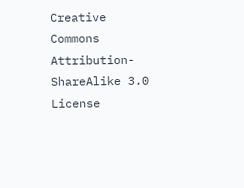Creative Commons Attribution-ShareAlike 3.0 License